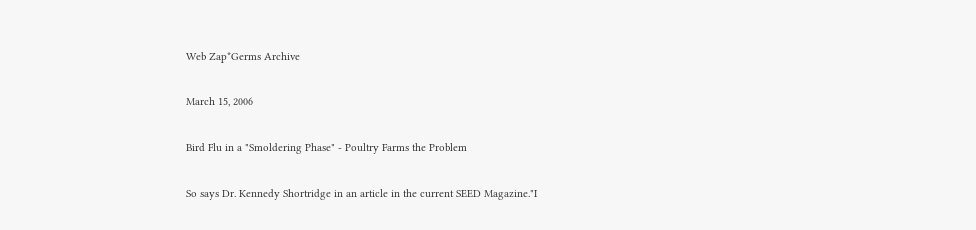Web Zap*Germs Archive

March 15, 2006

Bird Flu in a "Smoldering Phase" - Poultry Farms the Problem

So says Dr. Kennedy Shortridge in an article in the current SEED Magazine."I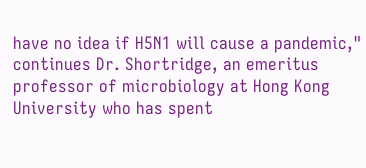have no idea if H5N1 will cause a pandemic," continues Dr. Shortridge, an emeritus professor of microbiology at Hong Kong University who has spent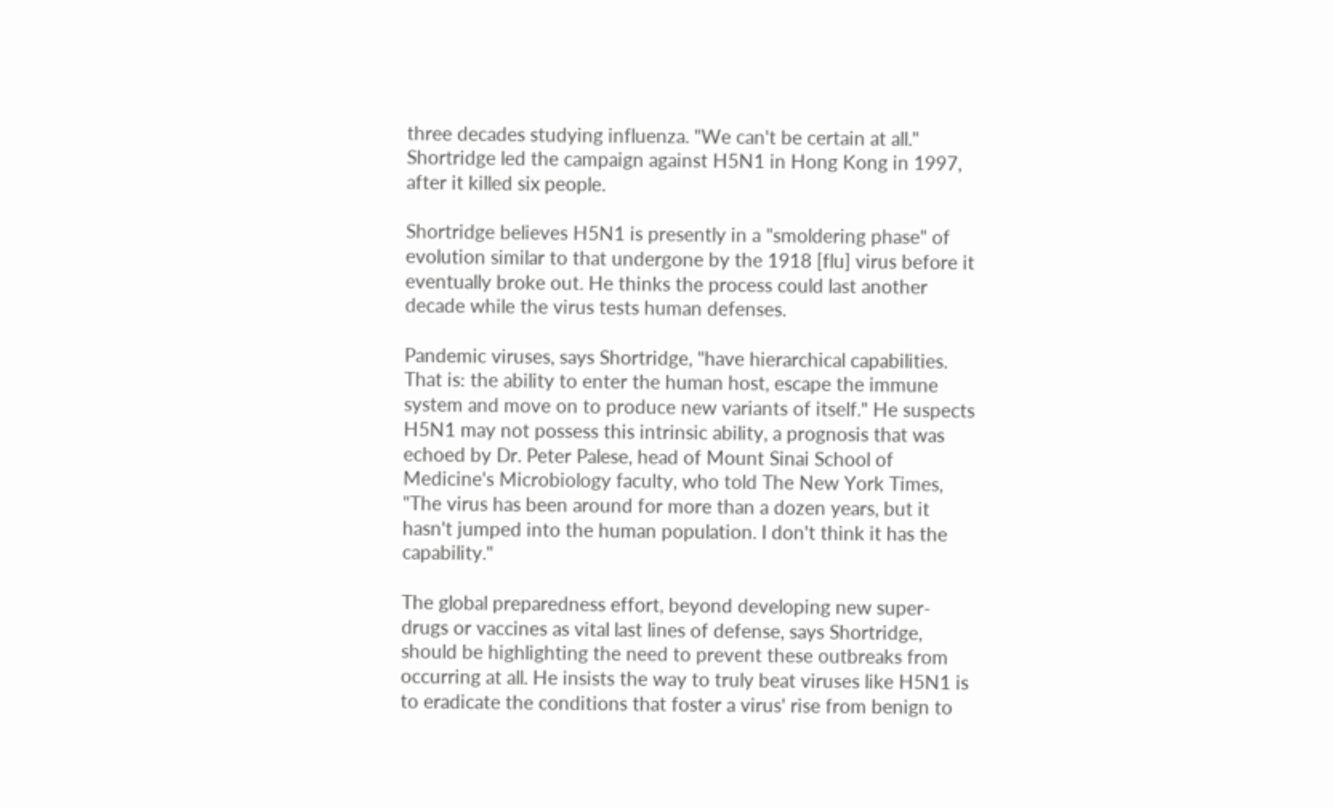three decades studying influenza. "We can't be certain at all." Shortridge led the campaign against H5N1 in Hong Kong in 1997, after it killed six people.

Shortridge believes H5N1 is presently in a "smoldering phase" of evolution similar to that undergone by the 1918 [flu] virus before it eventually broke out. He thinks the process could last another decade while the virus tests human defenses.

Pandemic viruses, says Shortridge, "have hierarchical capabilities. That is: the ability to enter the human host, escape the immune system and move on to produce new variants of itself." He suspects H5N1 may not possess this intrinsic ability, a prognosis that was echoed by Dr. Peter Palese, head of Mount Sinai School of Medicine's Microbiology faculty, who told The New York Times, "The virus has been around for more than a dozen years, but it hasn't jumped into the human population. I don't think it has the capability."

The global preparedness effort, beyond developing new super-drugs or vaccines as vital last lines of defense, says Shortridge, should be highlighting the need to prevent these outbreaks from occurring at all. He insists the way to truly beat viruses like H5N1 is to eradicate the conditions that foster a virus' rise from benign to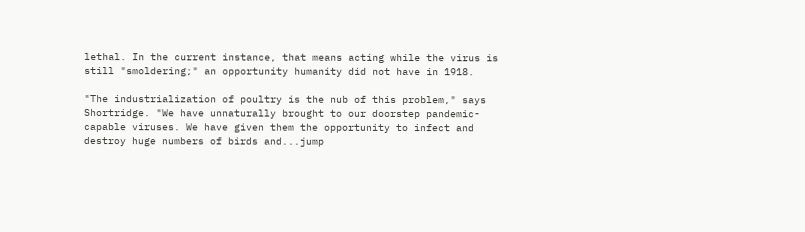lethal. In the current instance, that means acting while the virus is still "smoldering;" an opportunity humanity did not have in 1918.

"The industrialization of poultry is the nub of this problem," says Shortridge. "We have unnaturally brought to our doorstep pandemic-capable viruses. We have given them the opportunity to infect and destroy huge numbers of birds and...jump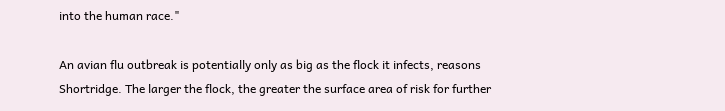into the human race."

An avian flu outbreak is potentially only as big as the flock it infects, reasons Shortridge. The larger the flock, the greater the surface area of risk for further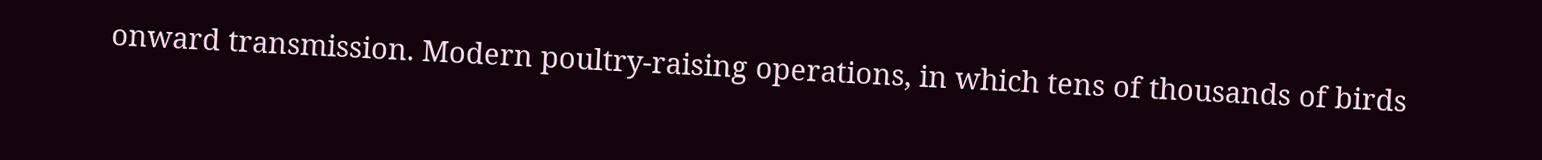onward transmission. Modern poultry-raising operations, in which tens of thousands of birds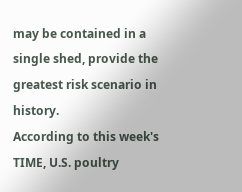may be contained in a single shed, provide the greatest risk scenario in history.
According to this week's TIME, U.S. poultry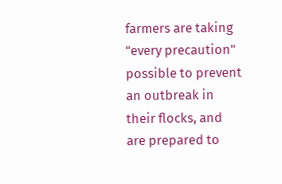farmers are taking "every precaution" possible to prevent an outbreak in their flocks, and are prepared to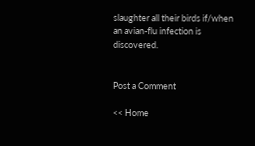slaughter all their birds if/when an avian-flu infection is discovered.


Post a Comment

<< Home